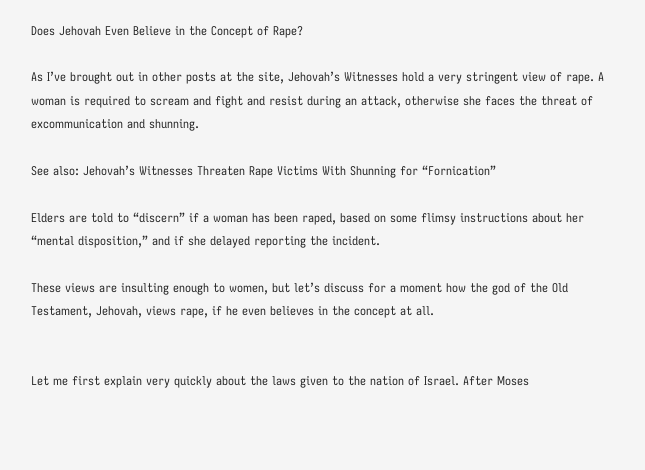Does Jehovah Even Believe in the Concept of Rape?

As I’ve brought out in other posts at the site, Jehovah’s Witnesses hold a very stringent view of rape. A woman is required to scream and fight and resist during an attack, otherwise she faces the threat of excommunication and shunning.

See also: Jehovah’s Witnesses Threaten Rape Victims With Shunning for “Fornication”

Elders are told to “discern” if a woman has been raped, based on some flimsy instructions about her “mental disposition,” and if she delayed reporting the incident.

These views are insulting enough to women, but let’s discuss for a moment how the god of the Old Testament, Jehovah, views rape, if he even believes in the concept at all.


Let me first explain very quickly about the laws given to the nation of Israel. After Moses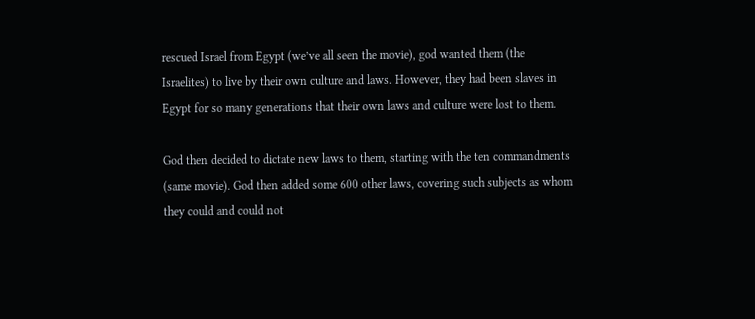rescued Israel from Egypt (we’ve all seen the movie), god wanted them (the Israelites) to live by their own culture and laws. However, they had been slaves in Egypt for so many generations that their own laws and culture were lost to them.

God then decided to dictate new laws to them, starting with the ten commandments (same movie). God then added some 600 other laws, covering such subjects as whom they could and could not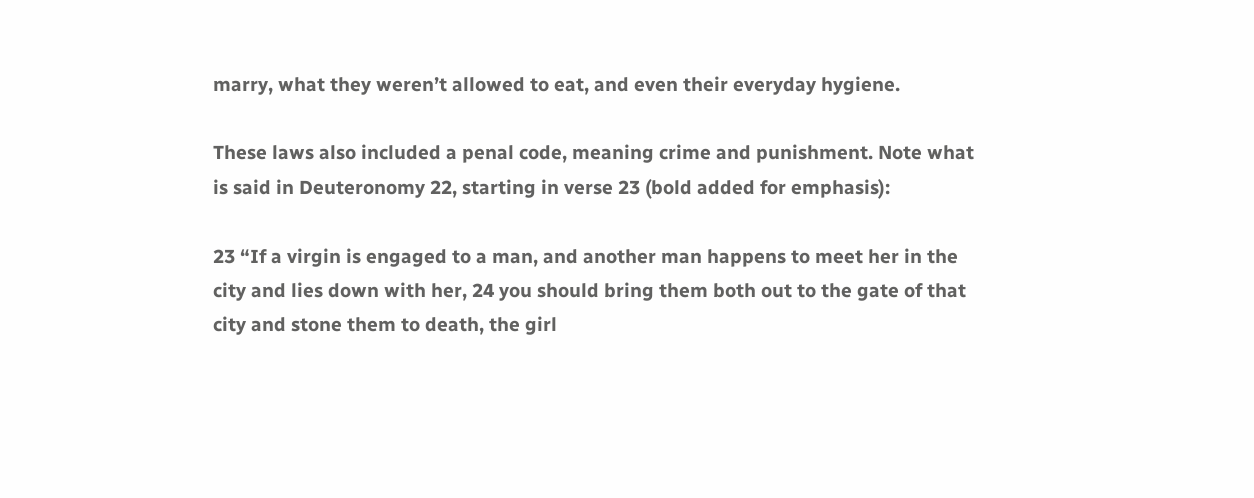marry, what they weren’t allowed to eat, and even their everyday hygiene.

These laws also included a penal code, meaning crime and punishment. Note what is said in Deuteronomy 22, starting in verse 23 (bold added for emphasis):

23 “If a virgin is engaged to a man, and another man happens to meet her in the city and lies down with her, 24 you should bring them both out to the gate of that city and stone them to death, the girl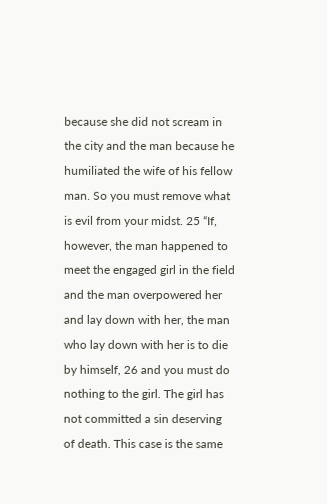because she did not scream in the city and the man because he humiliated the wife of his fellow man. So you must remove what is evil from your midst. 25 “If, however, the man happened to meet the engaged girl in the field and the man overpowered her and lay down with her, the man who lay down with her is to die by himself, 26 and you must do nothing to the girl. The girl has not committed a sin deserving of death. This case is the same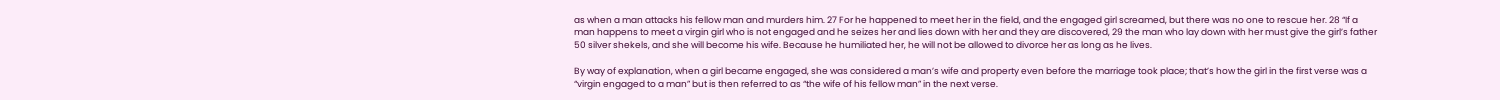as when a man attacks his fellow man and murders him. 27 For he happened to meet her in the field, and the engaged girl screamed, but there was no one to rescue her. 28 “If a man happens to meet a virgin girl who is not engaged and he seizes her and lies down with her and they are discovered, 29 the man who lay down with her must give the girl’s father 50 silver shekels, and she will become his wife. Because he humiliated her, he will not be allowed to divorce her as long as he lives.

By way of explanation, when a girl became engaged, she was considered a man’s wife and property even before the marriage took place; that’s how the girl in the first verse was a “virgin engaged to a man” but is then referred to as “the wife of his fellow man” in the next verse.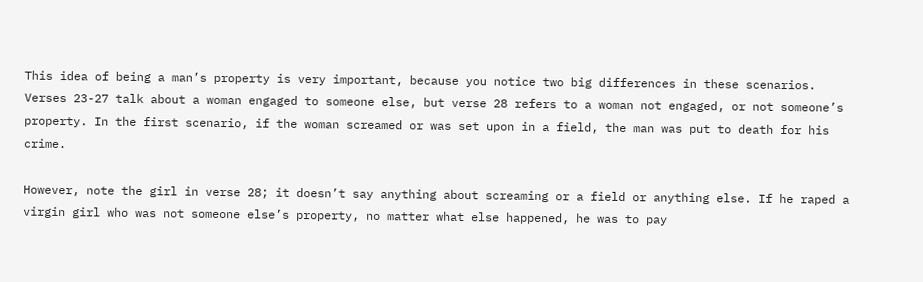This idea of being a man’s property is very important, because you notice two big differences in these scenarios. Verses 23-27 talk about a woman engaged to someone else, but verse 28 refers to a woman not engaged, or not someone’s property. In the first scenario, if the woman screamed or was set upon in a field, the man was put to death for his crime.

However, note the girl in verse 28; it doesn’t say anything about screaming or a field or anything else. If he raped a virgin girl who was not someone else’s property, no matter what else happened, he was to pay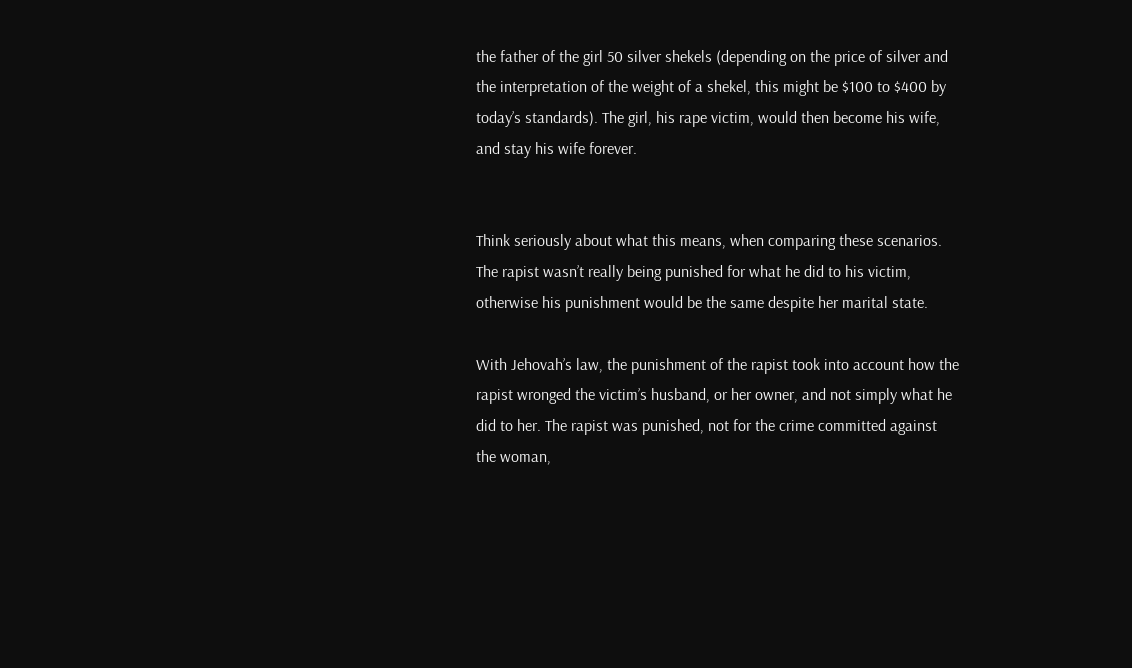the father of the girl 50 silver shekels (depending on the price of silver and the interpretation of the weight of a shekel, this might be $100 to $400 by today’s standards). The girl, his rape victim, would then become his wife, and stay his wife forever.


Think seriously about what this means, when comparing these scenarios. The rapist wasn’t really being punished for what he did to his victim, otherwise his punishment would be the same despite her marital state.

With Jehovah’s law, the punishment of the rapist took into account how the rapist wronged the victim’s husband, or her owner, and not simply what he did to her. The rapist was punished, not for the crime committed against the woman,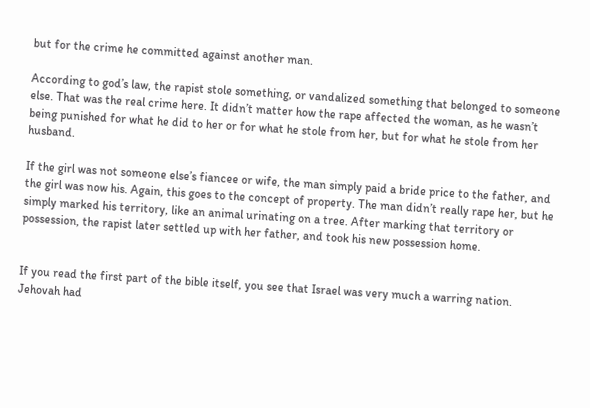but for the crime he committed against another man.

According to god’s law, the rapist stole something, or vandalized something that belonged to someone else. That was the real crime here. It didn’t matter how the rape affected the woman, as he wasn’t being punished for what he did to her or for what he stole from her, but for what he stole from her husband.

If the girl was not someone else’s fiancee or wife, the man simply paid a bride price to the father, and the girl was now his. Again, this goes to the concept of property. The man didn’t really rape her, but he simply marked his territory, like an animal urinating on a tree. After marking that territory or possession, the rapist later settled up with her father, and took his new possession home.


If you read the first part of the bible itself, you see that Israel was very much a warring nation. Jehovah had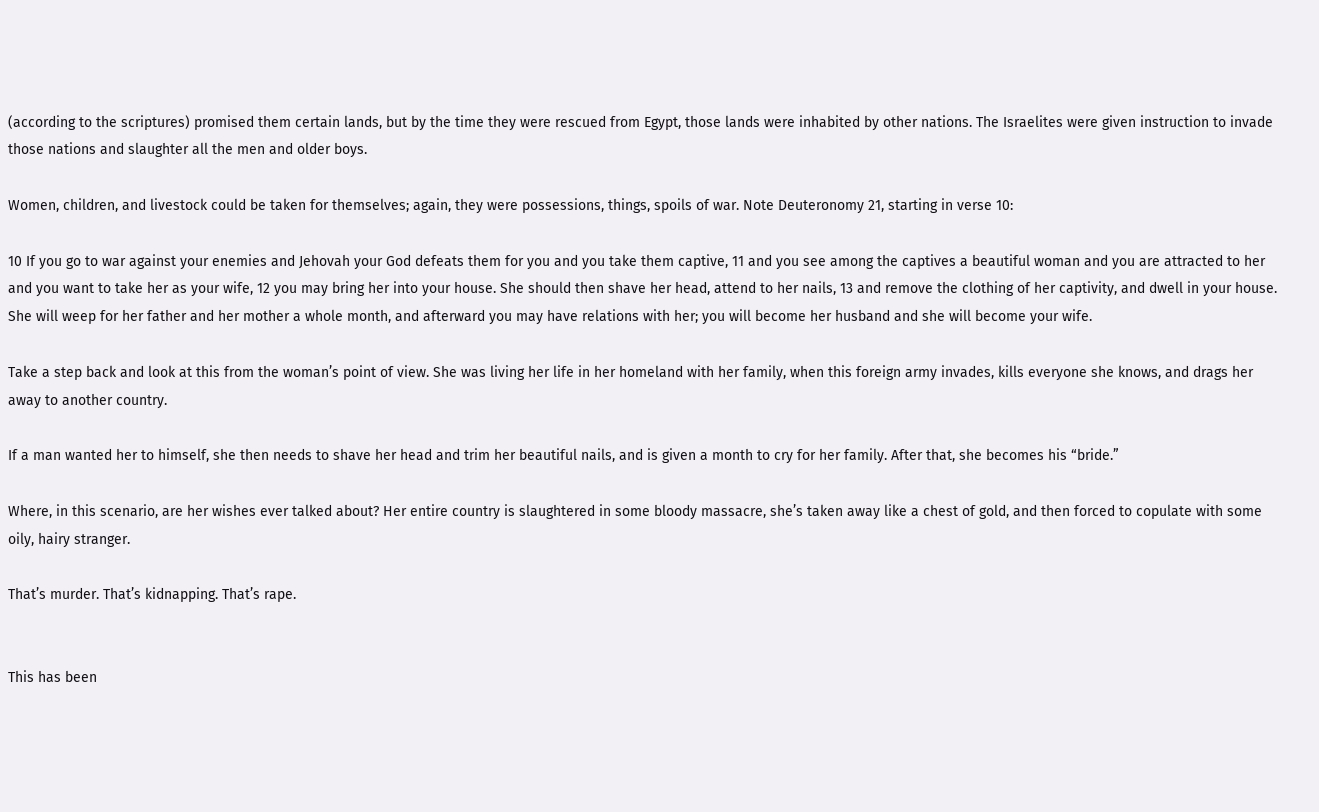(according to the scriptures) promised them certain lands, but by the time they were rescued from Egypt, those lands were inhabited by other nations. The Israelites were given instruction to invade those nations and slaughter all the men and older boys.

Women, children, and livestock could be taken for themselves; again, they were possessions, things, spoils of war. Note Deuteronomy 21, starting in verse 10:

10 If you go to war against your enemies and Jehovah your God defeats them for you and you take them captive, 11 and you see among the captives a beautiful woman and you are attracted to her and you want to take her as your wife, 12 you may bring her into your house. She should then shave her head, attend to her nails, 13 and remove the clothing of her captivity, and dwell in your house. She will weep for her father and her mother a whole month, and afterward you may have relations with her; you will become her husband and she will become your wife.

Take a step back and look at this from the woman’s point of view. She was living her life in her homeland with her family, when this foreign army invades, kills everyone she knows, and drags her away to another country.

If a man wanted her to himself, she then needs to shave her head and trim her beautiful nails, and is given a month to cry for her family. After that, she becomes his “bride.”

Where, in this scenario, are her wishes ever talked about? Her entire country is slaughtered in some bloody massacre, she’s taken away like a chest of gold, and then forced to copulate with some oily, hairy stranger.

That’s murder. That’s kidnapping. That’s rape.


This has been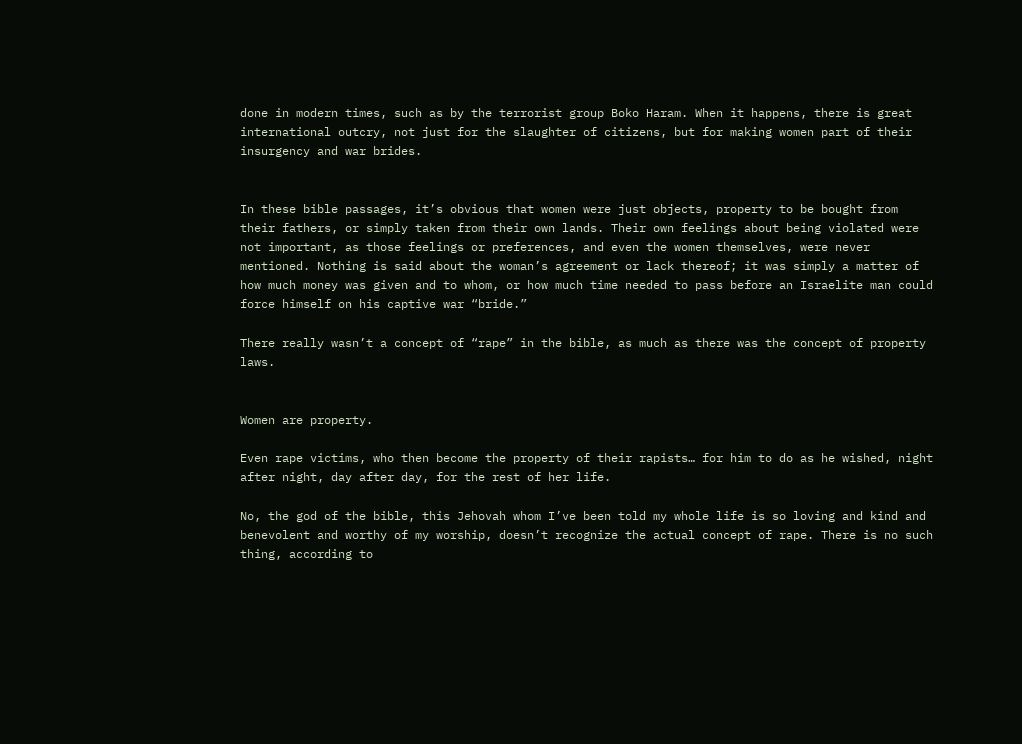done in modern times, such as by the terrorist group Boko Haram. When it happens, there is great international outcry, not just for the slaughter of citizens, but for making women part of their insurgency and war brides.


In these bible passages, it’s obvious that women were just objects, property to be bought from their fathers, or simply taken from their own lands. Their own feelings about being violated were not important, as those feelings or preferences, and even the women themselves, were never mentioned. Nothing is said about the woman’s agreement or lack thereof; it was simply a matter of how much money was given and to whom, or how much time needed to pass before an Israelite man could force himself on his captive war “bride.”

There really wasn’t a concept of “rape” in the bible, as much as there was the concept of property laws.


Women are property.

Even rape victims, who then become the property of their rapists… for him to do as he wished, night after night, day after day, for the rest of her life.

No, the god of the bible, this Jehovah whom I’ve been told my whole life is so loving and kind and benevolent and worthy of my worship, doesn’t recognize the actual concept of rape. There is no such thing, according to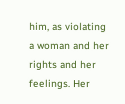him, as violating a woman and her rights and her feelings. Her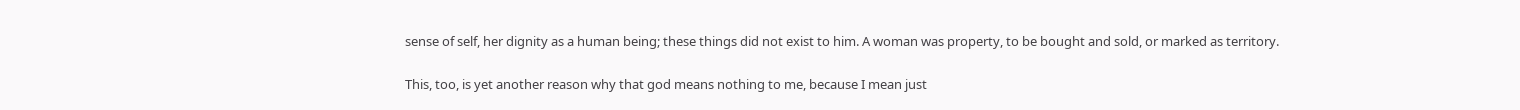sense of self, her dignity as a human being; these things did not exist to him. A woman was property, to be bought and sold, or marked as territory.

This, too, is yet another reason why that god means nothing to me, because I mean just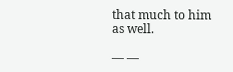that much to him as well.

— —